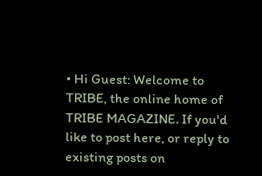• Hi Guest: Welcome to TRIBE, the online home of TRIBE MAGAZINE. If you'd like to post here, or reply to existing posts on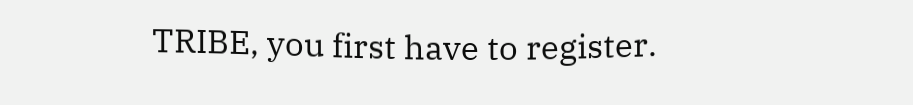TRIBE, you first have to register.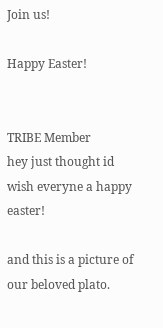Join us!

Happy Easter!


TRIBE Member
hey just thought id wish everyne a happy easter!

and this is a picture of our beloved plato.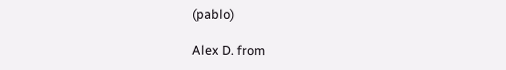(pablo)

Alex D. from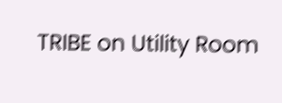TRIBE on Utility Room